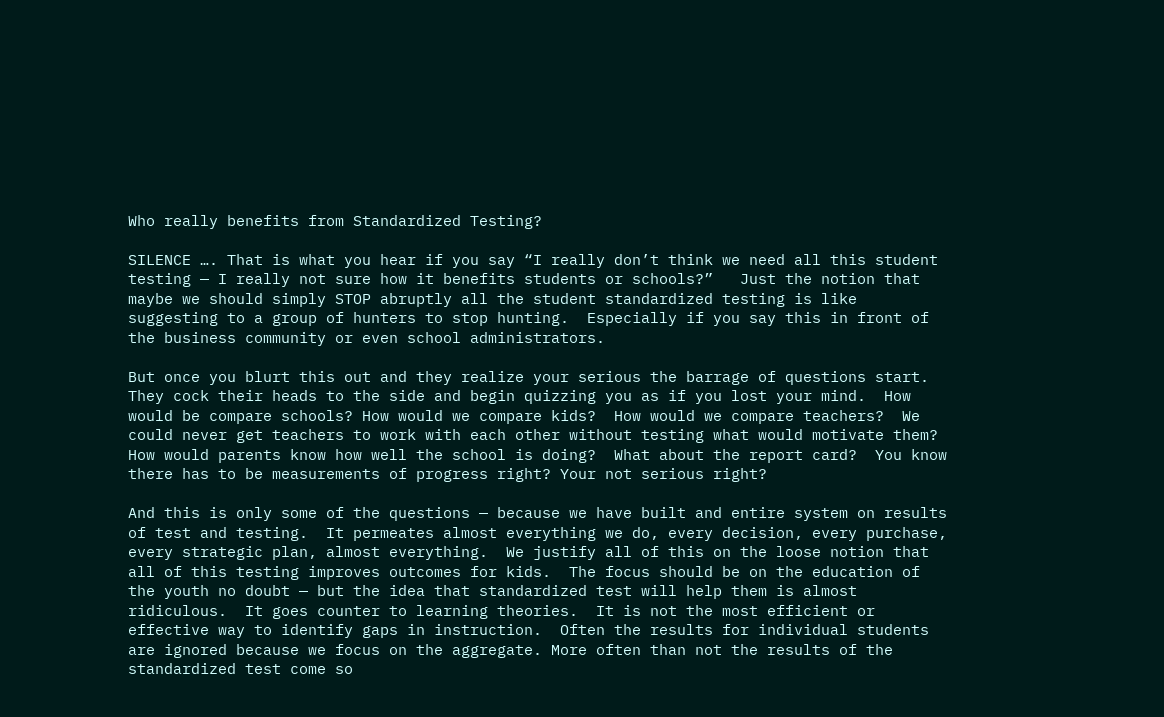Who really benefits from Standardized Testing?

SILENCE …. That is what you hear if you say “I really don’t think we need all this student testing — I really not sure how it benefits students or schools?”   Just the notion that maybe we should simply STOP abruptly all the student standardized testing is like suggesting to a group of hunters to stop hunting.  Especially if you say this in front of the business community or even school administrators.

But once you blurt this out and they realize your serious the barrage of questions start.  They cock their heads to the side and begin quizzing you as if you lost your mind.  How would be compare schools? How would we compare kids?  How would we compare teachers?  We could never get teachers to work with each other without testing what would motivate them?  How would parents know how well the school is doing?  What about the report card?  You know there has to be measurements of progress right? Your not serious right?

And this is only some of the questions — because we have built and entire system on results of test and testing.  It permeates almost everything we do, every decision, every purchase, every strategic plan, almost everything.  We justify all of this on the loose notion that all of this testing improves outcomes for kids.  The focus should be on the education of the youth no doubt — but the idea that standardized test will help them is almost ridiculous.  It goes counter to learning theories.  It is not the most efficient or effective way to identify gaps in instruction.  Often the results for individual students are ignored because we focus on the aggregate. More often than not the results of the standardized test come so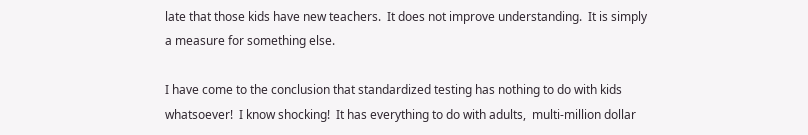late that those kids have new teachers.  It does not improve understanding.  It is simply a measure for something else.

I have come to the conclusion that standardized testing has nothing to do with kids whatsoever!  I know shocking!  It has everything to do with adults,  multi-million dollar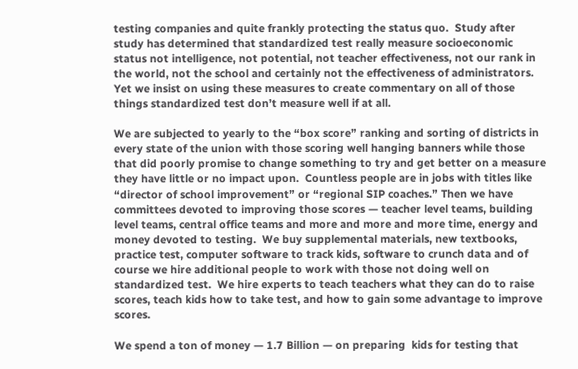testing companies and quite frankly protecting the status quo.  Study after study has determined that standardized test really measure socioeconomic status not intelligence, not potential, not teacher effectiveness, not our rank in the world, not the school and certainly not the effectiveness of administrators.  Yet we insist on using these measures to create commentary on all of those things standardized test don’t measure well if at all.

We are subjected to yearly to the “box score” ranking and sorting of districts in every state of the union with those scoring well hanging banners while those that did poorly promise to change something to try and get better on a measure they have little or no impact upon.  Countless people are in jobs with titles like “director of school improvement” or “regional SIP coaches.” Then we have committees devoted to improving those scores — teacher level teams, building level teams, central office teams and more and more and more time, energy and money devoted to testing.  We buy supplemental materials, new textbooks, practice test, computer software to track kids, software to crunch data and of course we hire additional people to work with those not doing well on standardized test.  We hire experts to teach teachers what they can do to raise scores, teach kids how to take test, and how to gain some advantage to improve scores.

We spend a ton of money — 1.7 Billion — on preparing  kids for testing that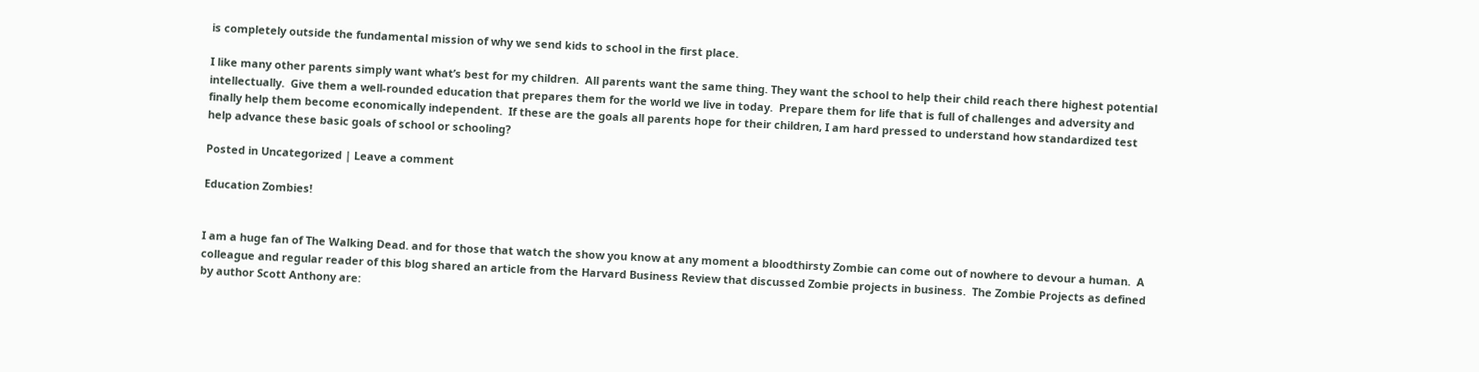is completely outside the fundamental mission of why we send kids to school in the first place.

I like many other parents simply want what’s best for my children.  All parents want the same thing. They want the school to help their child reach there highest potential intellectually.  Give them a well-rounded education that prepares them for the world we live in today.  Prepare them for life that is full of challenges and adversity and finally help them become economically independent.  If these are the goals all parents hope for their children, I am hard pressed to understand how standardized test help advance these basic goals of school or schooling?

Posted in Uncategorized | Leave a comment

Education Zombies!


I am a huge fan of The Walking Dead. and for those that watch the show you know at any moment a bloodthirsty Zombie can come out of nowhere to devour a human.  A colleague and regular reader of this blog shared an article from the Harvard Business Review that discussed Zombie projects in business.  The Zombie Projects as defined by author Scott Anthony are: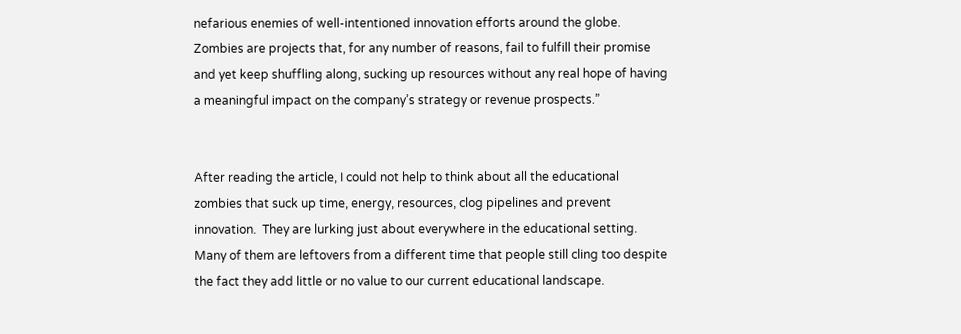nefarious enemies of well-intentioned innovation efforts around the globe. Zombies are projects that, for any number of reasons, fail to fulfill their promise and yet keep shuffling along, sucking up resources without any real hope of having a meaningful impact on the company’s strategy or revenue prospects.”


After reading the article, I could not help to think about all the educational zombies that suck up time, energy, resources, clog pipelines and prevent innovation.  They are lurking just about everywhere in the educational setting.   Many of them are leftovers from a different time that people still cling too despite the fact they add little or no value to our current educational landscape.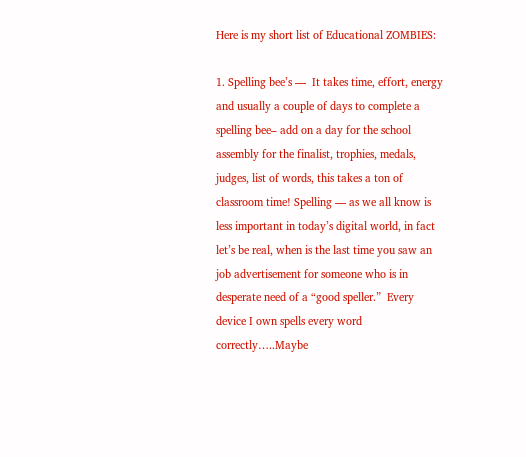Here is my short list of Educational ZOMBIES:

1. Spelling bee’s —  It takes time, effort, energy and usually a couple of days to complete a spelling bee– add on a day for the school assembly for the finalist, trophies, medals, judges, list of words, this takes a ton of classroom time! Spelling — as we all know is less important in today’s digital world, in fact let’s be real, when is the last time you saw an job advertisement for someone who is in desperate need of a “good speller.”  Every device I own spells every word correctly…..Maybe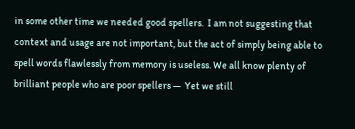in some other time we needed good spellers.  I am not suggesting that context and usage are not important, but the act of simply being able to spell words flawlessly from memory is useless. We all know plenty of brilliant people who are poor spellers —  Yet we still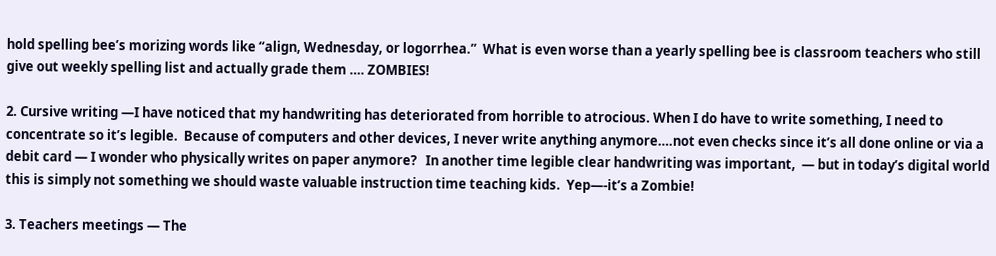hold spelling bee’s morizing words like “align, Wednesday, or logorrhea.”  What is even worse than a yearly spelling bee is classroom teachers who still give out weekly spelling list and actually grade them …. ZOMBIES!

2. Cursive writing —I have noticed that my handwriting has deteriorated from horrible to atrocious. When I do have to write something, I need to concentrate so it’s legible.  Because of computers and other devices, I never write anything anymore….not even checks since it’s all done online or via a debit card — I wonder who physically writes on paper anymore?   In another time legible clear handwriting was important,  — but in today’s digital world this is simply not something we should waste valuable instruction time teaching kids.  Yep—-it’s a Zombie!

3. Teachers meetings — The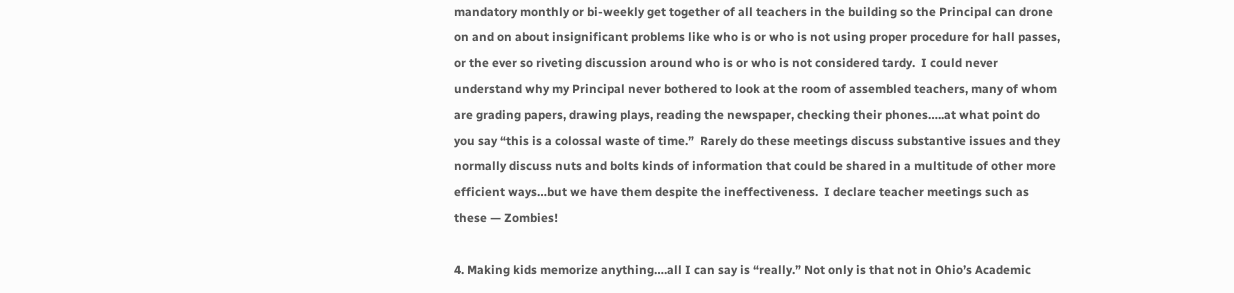mandatory monthly or bi-weekly get together of all teachers in the building so the Principal can drone on and on about insignificant problems like who is or who is not using proper procedure for hall passes, or the ever so riveting discussion around who is or who is not considered tardy.  I could never understand why my Principal never bothered to look at the room of assembled teachers, many of whom are grading papers, drawing plays, reading the newspaper, checking their phones…..at what point do you say “this is a colossal waste of time.”  Rarely do these meetings discuss substantive issues and they normally discuss nuts and bolts kinds of information that could be shared in a multitude of other more efficient ways…but we have them despite the ineffectiveness.  I declare teacher meetings such as these — Zombies!

4. Making kids memorize anything….all I can say is “really.” Not only is that not in Ohio’s Academic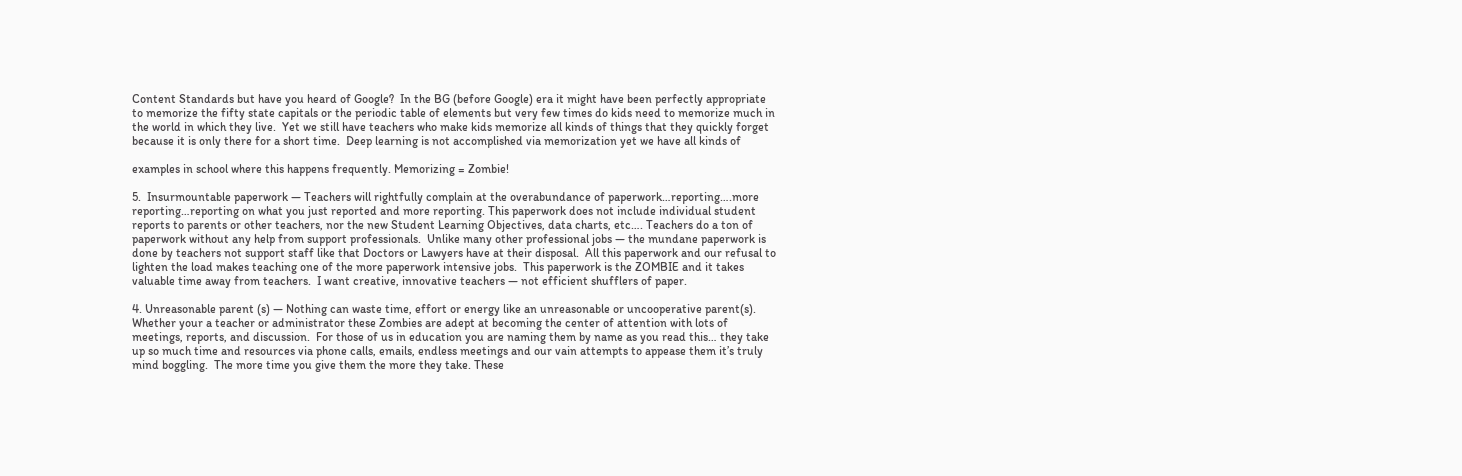Content Standards but have you heard of Google?  In the BG (before Google) era it might have been perfectly appropriate to memorize the fifty state capitals or the periodic table of elements but very few times do kids need to memorize much in the world in which they live.  Yet we still have teachers who make kids memorize all kinds of things that they quickly forget because it is only there for a short time.  Deep learning is not accomplished via memorization yet we have all kinds of

examples in school where this happens frequently. Memorizing = Zombie!

5.  Insurmountable paperwork — Teachers will rightfully complain at the overabundance of paperwork…reporting….more reporting…reporting on what you just reported and more reporting. This paperwork does not include individual student reports to parents or other teachers, nor the new Student Learning Objectives, data charts, etc…. Teachers do a ton of paperwork without any help from support professionals.  Unlike many other professional jobs — the mundane paperwork is done by teachers not support staff like that Doctors or Lawyers have at their disposal.  All this paperwork and our refusal to lighten the load makes teaching one of the more paperwork intensive jobs.  This paperwork is the ZOMBIE and it takes valuable time away from teachers.  I want creative, innovative teachers — not efficient shufflers of paper.

4. Unreasonable parent (s) — Nothing can waste time, effort or energy like an unreasonable or uncooperative parent(s).  Whether your a teacher or administrator these Zombies are adept at becoming the center of attention with lots of meetings, reports, and discussion.  For those of us in education you are naming them by name as you read this… they take up so much time and resources via phone calls, emails, endless meetings and our vain attempts to appease them it’s truly mind boggling.  The more time you give them the more they take. These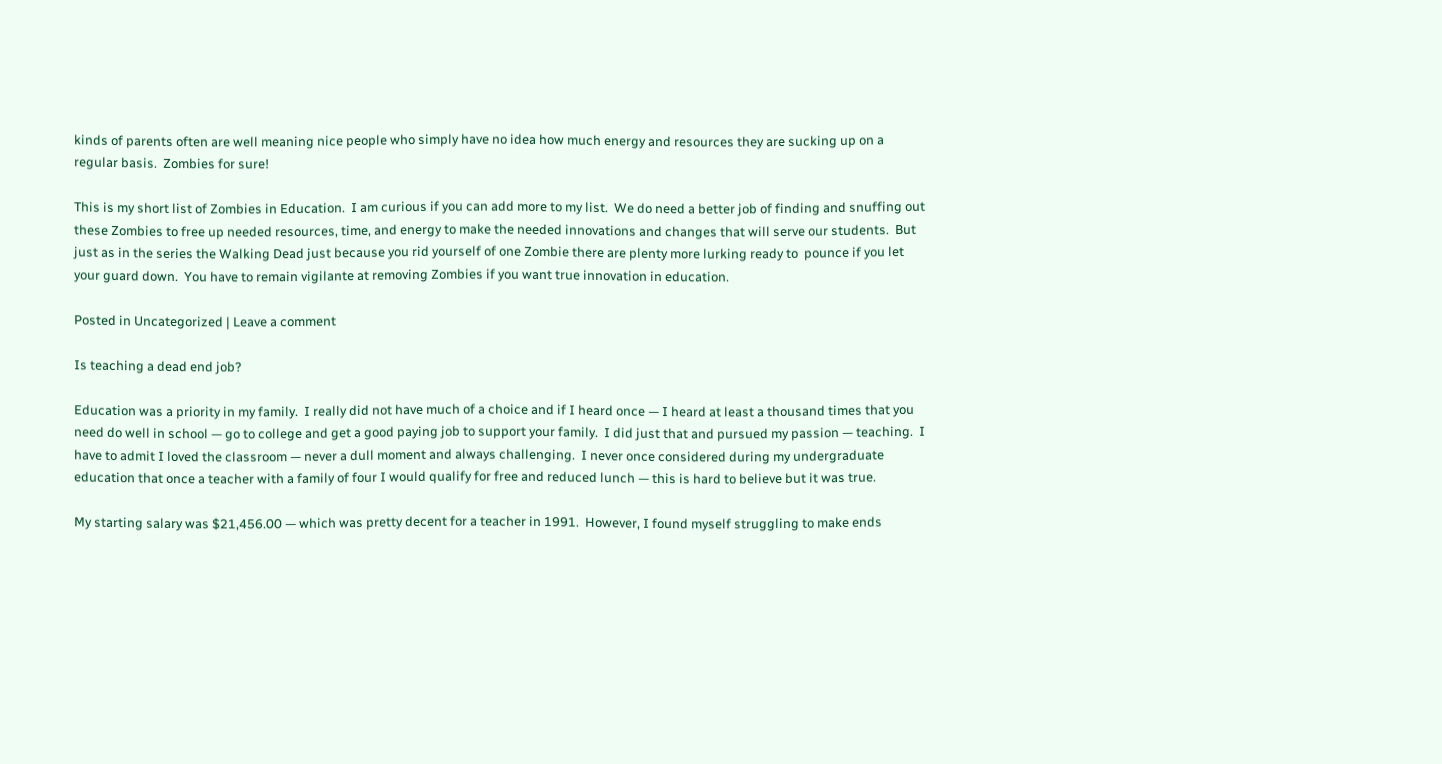kinds of parents often are well meaning nice people who simply have no idea how much energy and resources they are sucking up on a regular basis.  Zombies for sure!

This is my short list of Zombies in Education.  I am curious if you can add more to my list.  We do need a better job of finding and snuffing out these Zombies to free up needed resources, time, and energy to make the needed innovations and changes that will serve our students.  But just as in the series the Walking Dead just because you rid yourself of one Zombie there are plenty more lurking ready to  pounce if you let your guard down.  You have to remain vigilante at removing Zombies if you want true innovation in education.

Posted in Uncategorized | Leave a comment

Is teaching a dead end job?

Education was a priority in my family.  I really did not have much of a choice and if I heard once — I heard at least a thousand times that you need do well in school — go to college and get a good paying job to support your family.  I did just that and pursued my passion — teaching.  I have to admit I loved the classroom — never a dull moment and always challenging.  I never once considered during my undergraduate education that once a teacher with a family of four I would qualify for free and reduced lunch — this is hard to believe but it was true.

My starting salary was $21,456.00 — which was pretty decent for a teacher in 1991.  However, I found myself struggling to make ends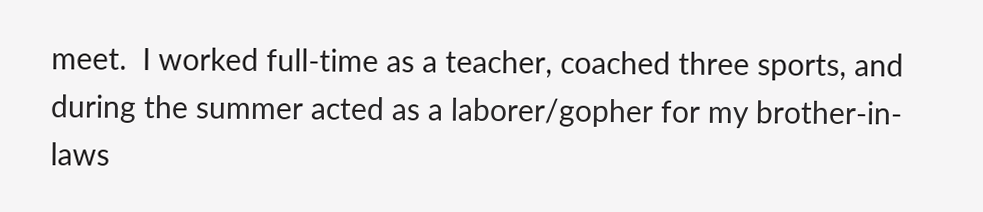meet.  I worked full-time as a teacher, coached three sports, and during the summer acted as a laborer/gopher for my brother-in-laws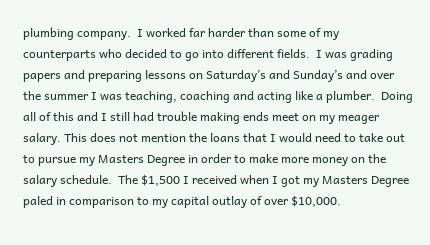plumbing company.  I worked far harder than some of my counterparts who decided to go into different fields.  I was grading papers and preparing lessons on Saturday’s and Sunday’s and over the summer I was teaching, coaching and acting like a plumber.  Doing all of this and I still had trouble making ends meet on my meager salary. This does not mention the loans that I would need to take out to pursue my Masters Degree in order to make more money on the salary schedule.  The $1,500 I received when I got my Masters Degree paled in comparison to my capital outlay of over $10,000.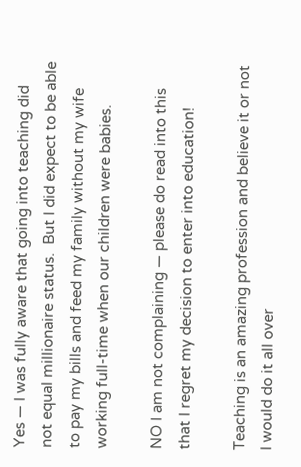Yes — I was fully aware that going into teaching did not equal millionaire status.  But I did expect to be able to pay my bills and feed my family without my wife working full-time when our children were babies.

NO I am not complaining — please do read into this that I regret my decision to enter into education!

Teaching is an amazing profession and believe it or not I would do it all over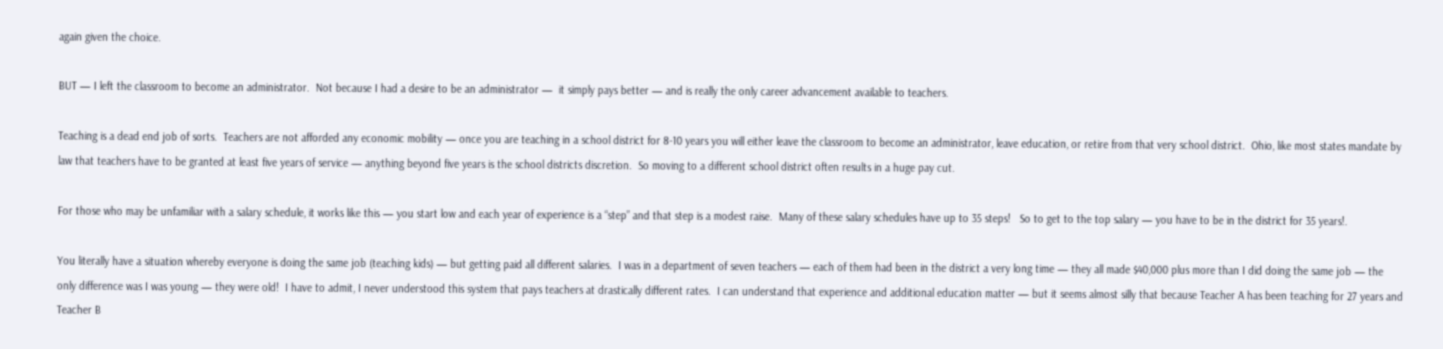again given the choice.

BUT — I left the classroom to become an administrator.  Not because I had a desire to be an administrator —  it simply pays better — and is really the only career advancement available to teachers.

Teaching is a dead end job of sorts.  Teachers are not afforded any economic mobility — once you are teaching in a school district for 8-10 years you will either leave the classroom to become an administrator, leave education, or retire from that very school district.  Ohio, like most states mandate by law that teachers have to be granted at least five years of service — anything beyond five years is the school districts discretion.  So moving to a different school district often results in a huge pay cut.

For those who may be unfamiliar with a salary schedule, it works like this — you start low and each year of experience is a “step” and that step is a modest raise.  Many of these salary schedules have up to 35 steps!   So to get to the top salary — you have to be in the district for 35 years!.

You literally have a situation whereby everyone is doing the same job (teaching kids) — but getting paid all different salaries.  I was in a department of seven teachers — each of them had been in the district a very long time — they all made $40,000 plus more than I did doing the same job — the only difference was I was young — they were old!  I have to admit, I never understood this system that pays teachers at drastically different rates.  I can understand that experience and additional education matter — but it seems almost silly that because Teacher A has been teaching for 27 years and Teacher B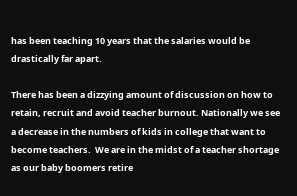has been teaching 10 years that the salaries would be drastically far apart.

There has been a dizzying amount of discussion on how to retain, recruit and avoid teacher burnout. Nationally we see a decrease in the numbers of kids in college that want to become teachers.  We are in the midst of a teacher shortage as our baby boomers retire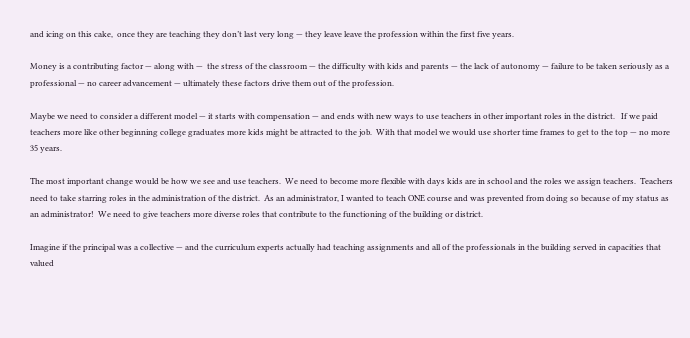and icing on this cake,  once they are teaching they don’t last very long — they leave leave the profession within the first five years.

Money is a contributing factor — along with —  the stress of the classroom — the difficulty with kids and parents — the lack of autonomy — failure to be taken seriously as a professional — no career advancement — ultimately these factors drive them out of the profession.

Maybe we need to consider a different model — it starts with compensation — and ends with new ways to use teachers in other important roles in the district.   If we paid teachers more like other beginning college graduates more kids might be attracted to the job.  With that model we would use shorter time frames to get to the top — no more 35 years.

The most important change would be how we see and use teachers.  We need to become more flexible with days kids are in school and the roles we assign teachers.  Teachers need to take starring roles in the administration of the district.  As an administrator, I wanted to teach ONE course and was prevented from doing so because of my status as an administrator!  We need to give teachers more diverse roles that contribute to the functioning of the building or district.

Imagine if the principal was a collective — and the curriculum experts actually had teaching assignments and all of the professionals in the building served in capacities that valued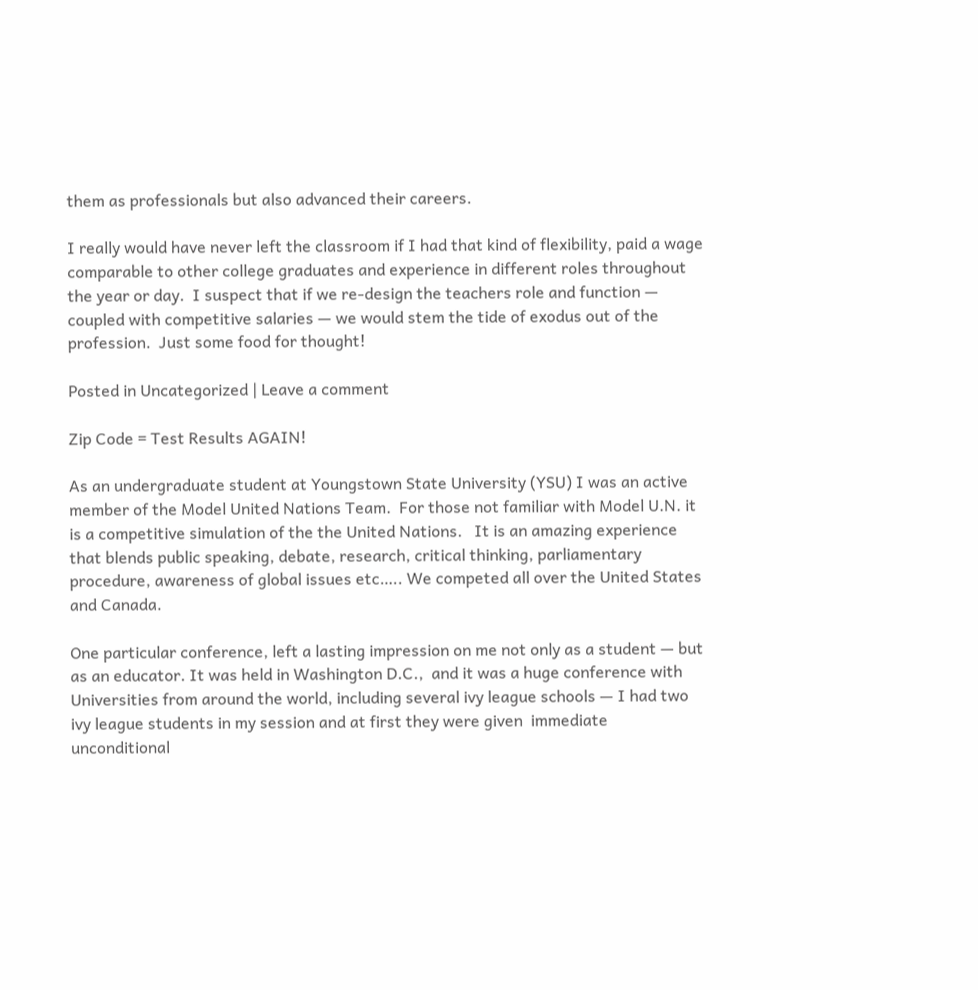them as professionals but also advanced their careers.

I really would have never left the classroom if I had that kind of flexibility, paid a wage comparable to other college graduates and experience in different roles throughout the year or day.  I suspect that if we re-design the teachers role and function — coupled with competitive salaries — we would stem the tide of exodus out of the profession.  Just some food for thought!

Posted in Uncategorized | Leave a comment

Zip Code = Test Results AGAIN!

As an undergraduate student at Youngstown State University (YSU) I was an active member of the Model United Nations Team.  For those not familiar with Model U.N. it is a competitive simulation of the the United Nations.   It is an amazing experience that blends public speaking, debate, research, critical thinking, parliamentary procedure, awareness of global issues etc….. We competed all over the United States and Canada.

One particular conference, left a lasting impression on me not only as a student — but as an educator. It was held in Washington D.C.,  and it was a huge conference with Universities from around the world, including several ivy league schools — I had two ivy league students in my session and at first they were given  immediate unconditional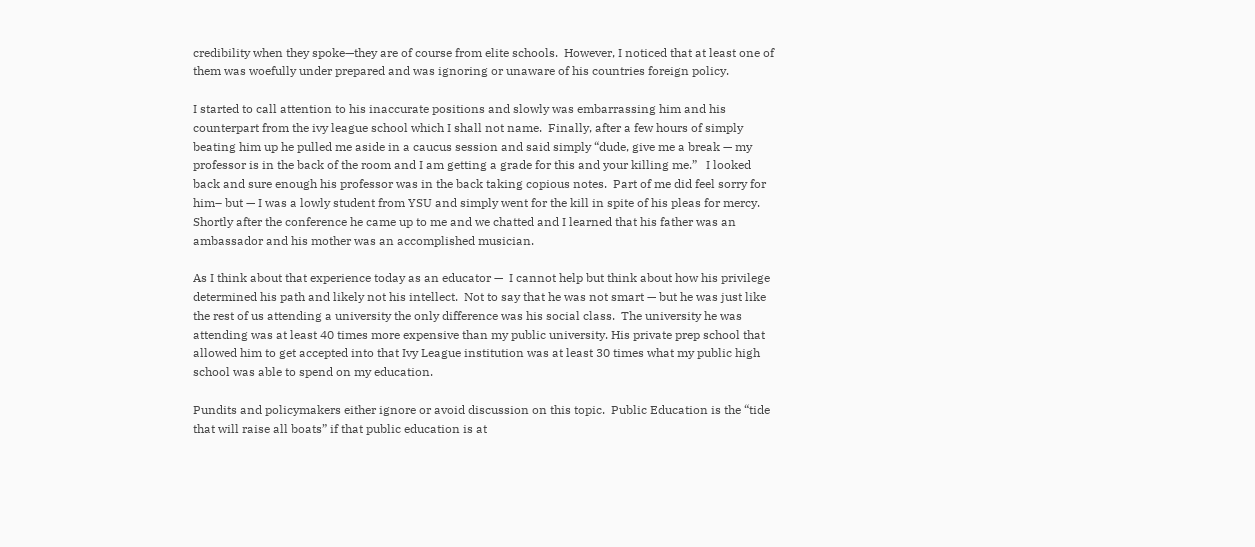credibility when they spoke—they are of course from elite schools.  However, I noticed that at least one of them was woefully under prepared and was ignoring or unaware of his countries foreign policy.

I started to call attention to his inaccurate positions and slowly was embarrassing him and his counterpart from the ivy league school which I shall not name.  Finally, after a few hours of simply beating him up he pulled me aside in a caucus session and said simply “dude, give me a break — my professor is in the back of the room and I am getting a grade for this and your killing me.”   I looked back and sure enough his professor was in the back taking copious notes.  Part of me did feel sorry for him– but — I was a lowly student from YSU and simply went for the kill in spite of his pleas for mercy.  Shortly after the conference he came up to me and we chatted and I learned that his father was an ambassador and his mother was an accomplished musician.

As I think about that experience today as an educator —  I cannot help but think about how his privilege determined his path and likely not his intellect.  Not to say that he was not smart — but he was just like the rest of us attending a university the only difference was his social class.  The university he was attending was at least 40 times more expensive than my public university. His private prep school that allowed him to get accepted into that Ivy League institution was at least 30 times what my public high school was able to spend on my education.

Pundits and policymakers either ignore or avoid discussion on this topic.  Public Education is the “tide that will raise all boats” if that public education is at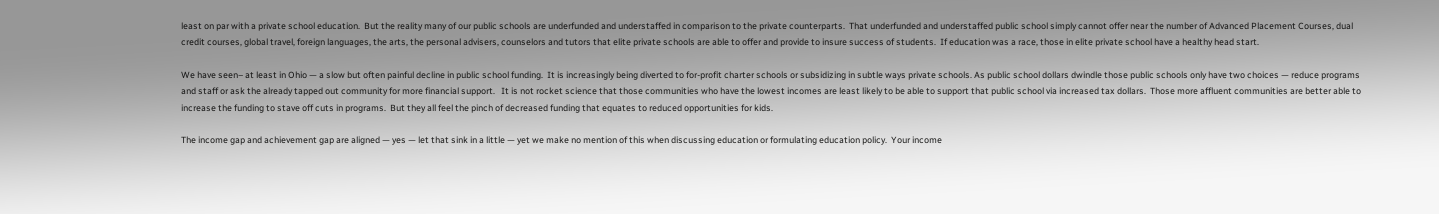least on par with a private school education.  But the reality many of our public schools are underfunded and understaffed in comparison to the private counterparts.  That underfunded and understaffed public school simply cannot offer near the number of Advanced Placement Courses, dual credit courses, global travel, foreign languages, the arts, the personal advisers, counselors and tutors that elite private schools are able to offer and provide to insure success of students.  If education was a race, those in elite private school have a healthy head start.

We have seen– at least in Ohio — a slow but often painful decline in public school funding.  It is increasingly being diverted to for-profit charter schools or subsidizing in subtle ways private schools. As public school dollars dwindle those public schools only have two choices — reduce programs and staff or ask the already tapped out community for more financial support.   It is not rocket science that those communities who have the lowest incomes are least likely to be able to support that public school via increased tax dollars.  Those more affluent communities are better able to increase the funding to stave off cuts in programs.  But they all feel the pinch of decreased funding that equates to reduced opportunities for kids.

The income gap and achievement gap are aligned — yes — let that sink in a little — yet we make no mention of this when discussing education or formulating education policy.  Your income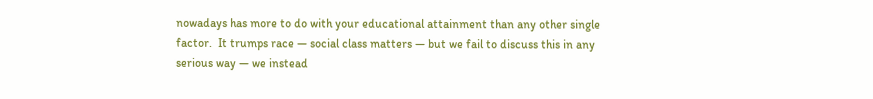nowadays has more to do with your educational attainment than any other single factor.  It trumps race — social class matters — but we fail to discuss this in any serious way — we instead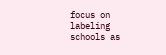focus on labeling schools as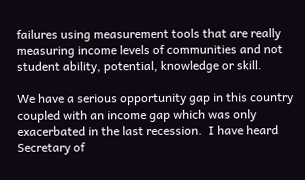failures using measurement tools that are really measuring income levels of communities and not student ability, potential, knowledge or skill.

We have a serious opportunity gap in this country coupled with an income gap which was only exacerbated in the last recession.  I have heard Secretary of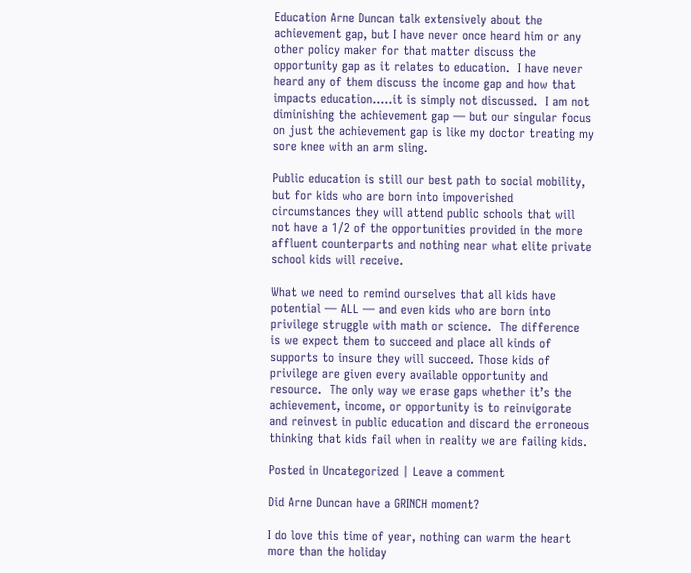Education Arne Duncan talk extensively about the achievement gap, but I have never once heard him or any other policy maker for that matter discuss the opportunity gap as it relates to education.  I have never heard any of them discuss the income gap and how that impacts education…..it is simply not discussed.  I am not diminishing the achievement gap — but our singular focus on just the achievement gap is like my doctor treating my sore knee with an arm sling.

Public education is still our best path to social mobility, but for kids who are born into impoverished circumstances they will attend public schools that will not have a 1/2 of the opportunities provided in the more affluent counterparts and nothing near what elite private school kids will receive.

What we need to remind ourselves that all kids have potential — ALL — and even kids who are born into privilege struggle with math or science.  The difference is we expect them to succeed and place all kinds of supports to insure they will succeed. Those kids of privilege are given every available opportunity and resource.  The only way we erase gaps whether it’s the achievement, income, or opportunity is to reinvigorate and reinvest in public education and discard the erroneous thinking that kids fail when in reality we are failing kids.

Posted in Uncategorized | Leave a comment

Did Arne Duncan have a GRINCH moment?

I do love this time of year, nothing can warm the heart more than the holiday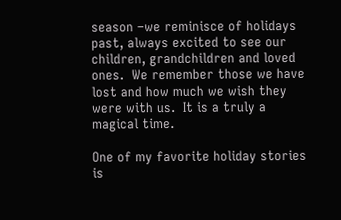season –we reminisce of holidays past, always excited to see our children, grandchildren and loved ones.  We remember those we have lost and how much we wish they were with us.  It is a truly a magical time.

One of my favorite holiday stories is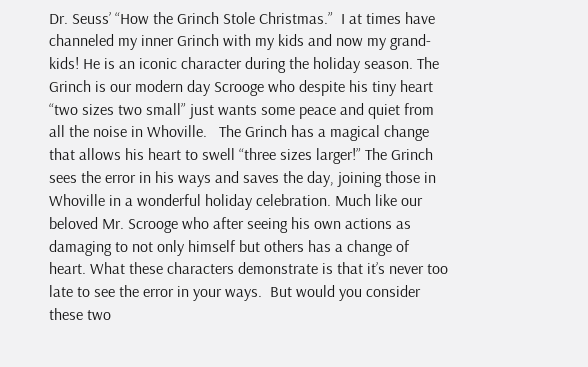Dr. Seuss’ “How the Grinch Stole Christmas.”  I at times have channeled my inner Grinch with my kids and now my grand-kids! He is an iconic character during the holiday season. The Grinch is our modern day Scrooge who despite his tiny heart “two sizes two small” just wants some peace and quiet from all the noise in Whoville.   The Grinch has a magical change that allows his heart to swell “three sizes larger!” The Grinch sees the error in his ways and saves the day, joining those in Whoville in a wonderful holiday celebration. Much like our beloved Mr. Scrooge who after seeing his own actions as damaging to not only himself but others has a change of heart. What these characters demonstrate is that it’s never too late to see the error in your ways.  But would you consider these two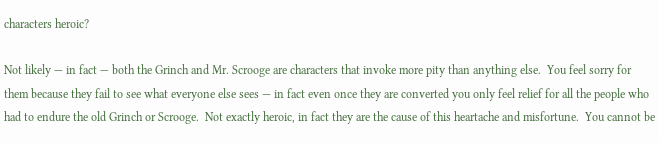characters heroic?

Not likely — in fact — both the Grinch and Mr. Scrooge are characters that invoke more pity than anything else.  You feel sorry for them because they fail to see what everyone else sees — in fact even once they are converted you only feel relief for all the people who had to endure the old Grinch or Scrooge.  Not exactly heroic, in fact they are the cause of this heartache and misfortune.  You cannot be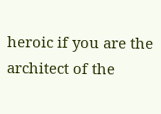heroic if you are the architect of the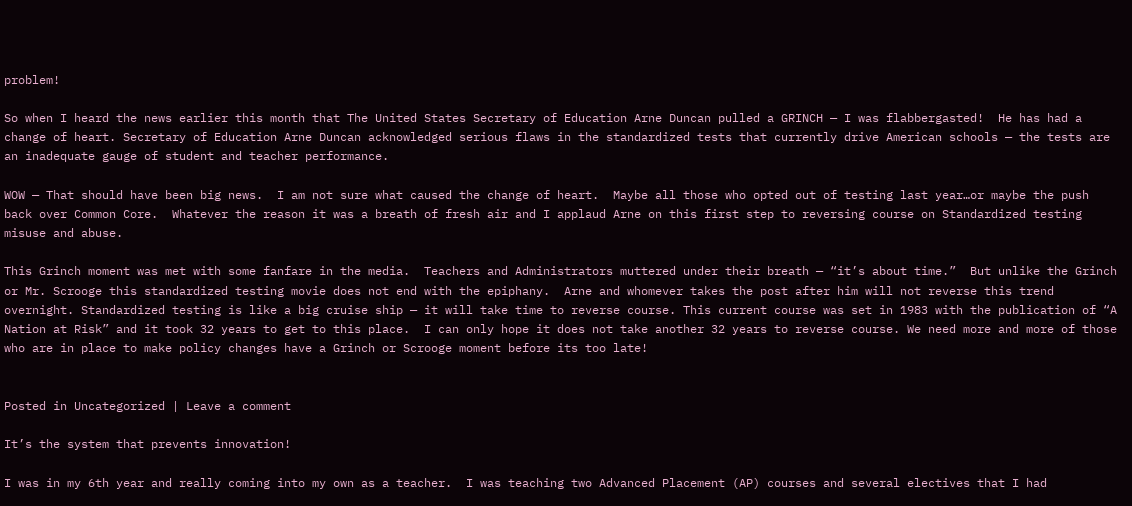problem!

So when I heard the news earlier this month that The United States Secretary of Education Arne Duncan pulled a GRINCH — I was flabbergasted!  He has had a change of heart. Secretary of Education Arne Duncan acknowledged serious flaws in the standardized tests that currently drive American schools — the tests are an inadequate gauge of student and teacher performance.

WOW — That should have been big news.  I am not sure what caused the change of heart.  Maybe all those who opted out of testing last year…or maybe the push back over Common Core.  Whatever the reason it was a breath of fresh air and I applaud Arne on this first step to reversing course on Standardized testing misuse and abuse.

This Grinch moment was met with some fanfare in the media.  Teachers and Administrators muttered under their breath — “it’s about time.”  But unlike the Grinch or Mr. Scrooge this standardized testing movie does not end with the epiphany.  Arne and whomever takes the post after him will not reverse this trend overnight. Standardized testing is like a big cruise ship — it will take time to reverse course. This current course was set in 1983 with the publication of “A Nation at Risk” and it took 32 years to get to this place.  I can only hope it does not take another 32 years to reverse course. We need more and more of those who are in place to make policy changes have a Grinch or Scrooge moment before its too late!


Posted in Uncategorized | Leave a comment

It’s the system that prevents innovation!

I was in my 6th year and really coming into my own as a teacher.  I was teaching two Advanced Placement (AP) courses and several electives that I had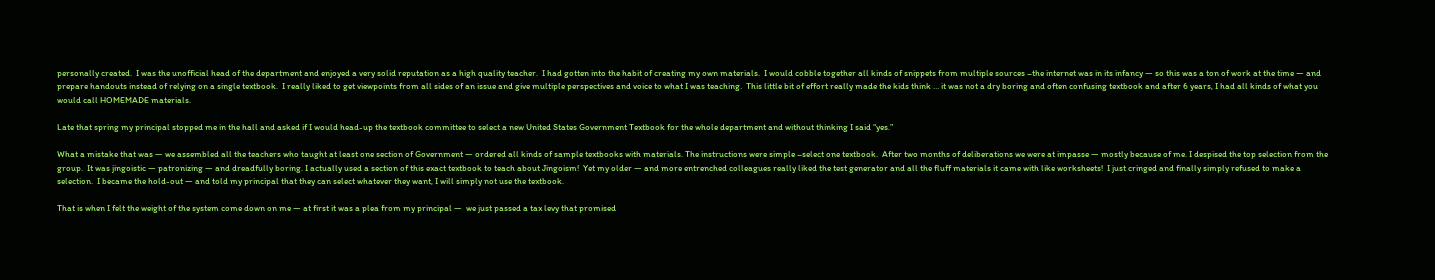personally created.  I was the unofficial head of the department and enjoyed a very solid reputation as a high quality teacher.  I had gotten into the habit of creating my own materials.  I would cobble together all kinds of snippets from multiple sources –the internet was in its infancy — so this was a ton of work at the time — and prepare handouts instead of relying on a single textbook.  I really liked to get viewpoints from all sides of an issue and give multiple perspectives and voice to what I was teaching.  This little bit of effort really made the kids think … it was not a dry boring and often confusing textbook and after 6 years, I had all kinds of what you would call HOMEMADE materials.

Late that spring my principal stopped me in the hall and asked if I would head-up the textbook committee to select a new United States Government Textbook for the whole department and without thinking I said “yes.”

What a mistake that was — we assembled all the teachers who taught at least one section of Government — ordered all kinds of sample textbooks with materials. The instructions were simple –select one textbook.  After two months of deliberations we were at impasse — mostly because of me. I despised the top selection from the group.  It was jingoistic — patronizing — and dreadfully boring. I actually used a section of this exact textbook to teach about Jingoism!  Yet my older — and more entrenched colleagues really liked the test generator and all the fluff materials it came with like worksheets!  I just cringed and finally simply refused to make a selection.  I became the hold-out — and told my principal that they can select whatever they want, I will simply not use the textbook.

That is when I felt the weight of the system come down on me — at first it was a plea from my principal —  we just passed a tax levy that promised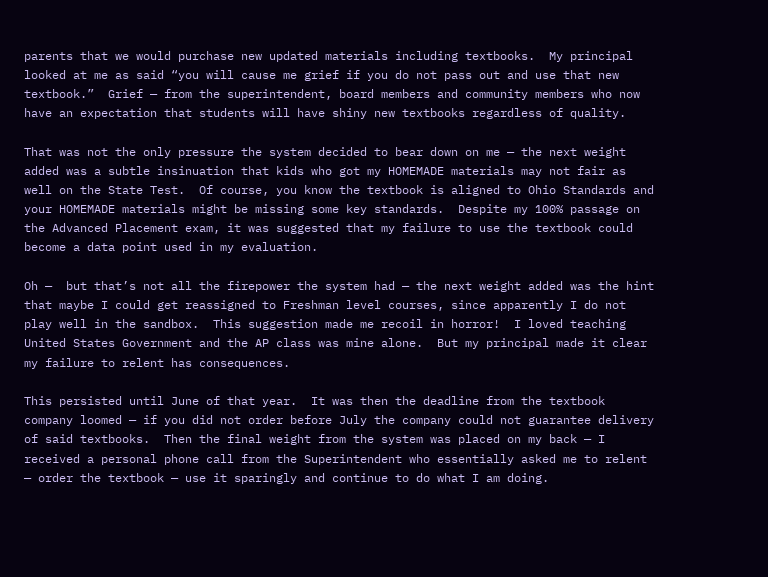parents that we would purchase new updated materials including textbooks.  My principal looked at me as said “you will cause me grief if you do not pass out and use that new textbook.”  Grief — from the superintendent, board members and community members who now have an expectation that students will have shiny new textbooks regardless of quality.

That was not the only pressure the system decided to bear down on me — the next weight added was a subtle insinuation that kids who got my HOMEMADE materials may not fair as well on the State Test.  Of course, you know the textbook is aligned to Ohio Standards and your HOMEMADE materials might be missing some key standards.  Despite my 100% passage on the Advanced Placement exam, it was suggested that my failure to use the textbook could become a data point used in my evaluation.

Oh —  but that’s not all the firepower the system had — the next weight added was the hint that maybe I could get reassigned to Freshman level courses, since apparently I do not play well in the sandbox.  This suggestion made me recoil in horror!  I loved teaching United States Government and the AP class was mine alone.  But my principal made it clear my failure to relent has consequences.

This persisted until June of that year.  It was then the deadline from the textbook company loomed — if you did not order before July the company could not guarantee delivery of said textbooks.  Then the final weight from the system was placed on my back — I received a personal phone call from the Superintendent who essentially asked me to relent — order the textbook — use it sparingly and continue to do what I am doing.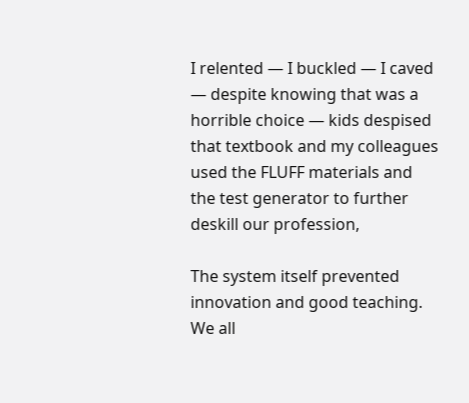I relented — I buckled — I caved — despite knowing that was a horrible choice — kids despised that textbook and my colleagues used the FLUFF materials and the test generator to further deskill our profession,

The system itself prevented innovation and good teaching.  We all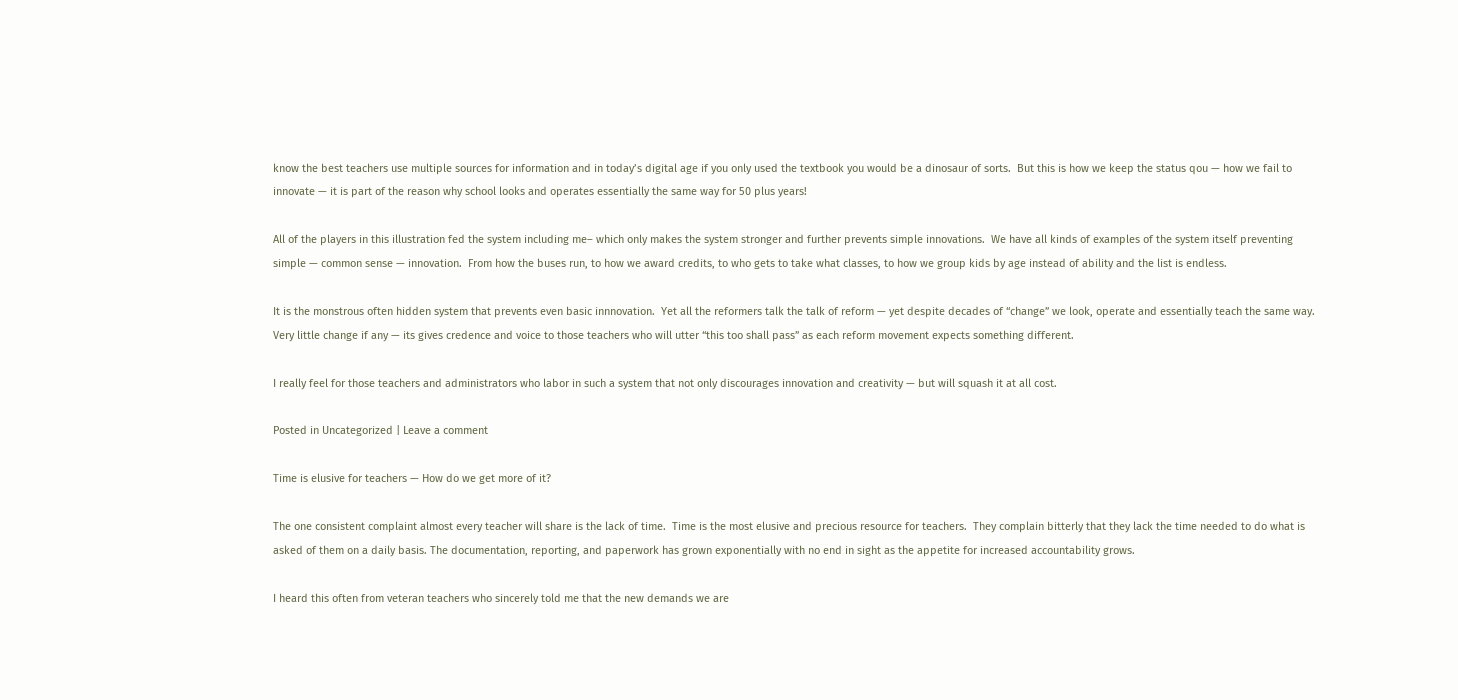know the best teachers use multiple sources for information and in today’s digital age if you only used the textbook you would be a dinosaur of sorts.  But this is how we keep the status qou — how we fail to innovate — it is part of the reason why school looks and operates essentially the same way for 50 plus years!

All of the players in this illustration fed the system including me– which only makes the system stronger and further prevents simple innovations.  We have all kinds of examples of the system itself preventing simple — common sense — innovation.  From how the buses run, to how we award credits, to who gets to take what classes, to how we group kids by age instead of ability and the list is endless.

It is the monstrous often hidden system that prevents even basic innnovation.  Yet all the reformers talk the talk of reform — yet despite decades of “change” we look, operate and essentially teach the same way.  Very little change if any — its gives credence and voice to those teachers who will utter “this too shall pass” as each reform movement expects something different.

I really feel for those teachers and administrators who labor in such a system that not only discourages innovation and creativity — but will squash it at all cost.

Posted in Uncategorized | Leave a comment

Time is elusive for teachers — How do we get more of it?

The one consistent complaint almost every teacher will share is the lack of time.  Time is the most elusive and precious resource for teachers.  They complain bitterly that they lack the time needed to do what is asked of them on a daily basis. The documentation, reporting, and paperwork has grown exponentially with no end in sight as the appetite for increased accountability grows.

I heard this often from veteran teachers who sincerely told me that the new demands we are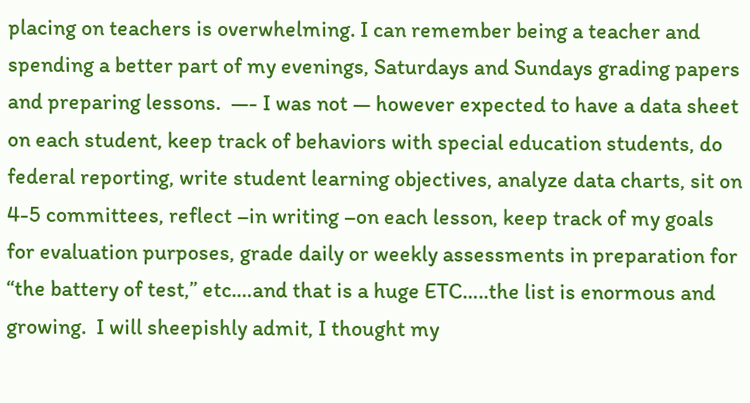placing on teachers is overwhelming. I can remember being a teacher and spending a better part of my evenings, Saturdays and Sundays grading papers and preparing lessons.  —- I was not — however expected to have a data sheet on each student, keep track of behaviors with special education students, do federal reporting, write student learning objectives, analyze data charts, sit on 4-5 committees, reflect –in writing –on each lesson, keep track of my goals for evaluation purposes, grade daily or weekly assessments in preparation for “the battery of test,” etc.…and that is a huge ETC…..the list is enormous and growing.  I will sheepishly admit, I thought my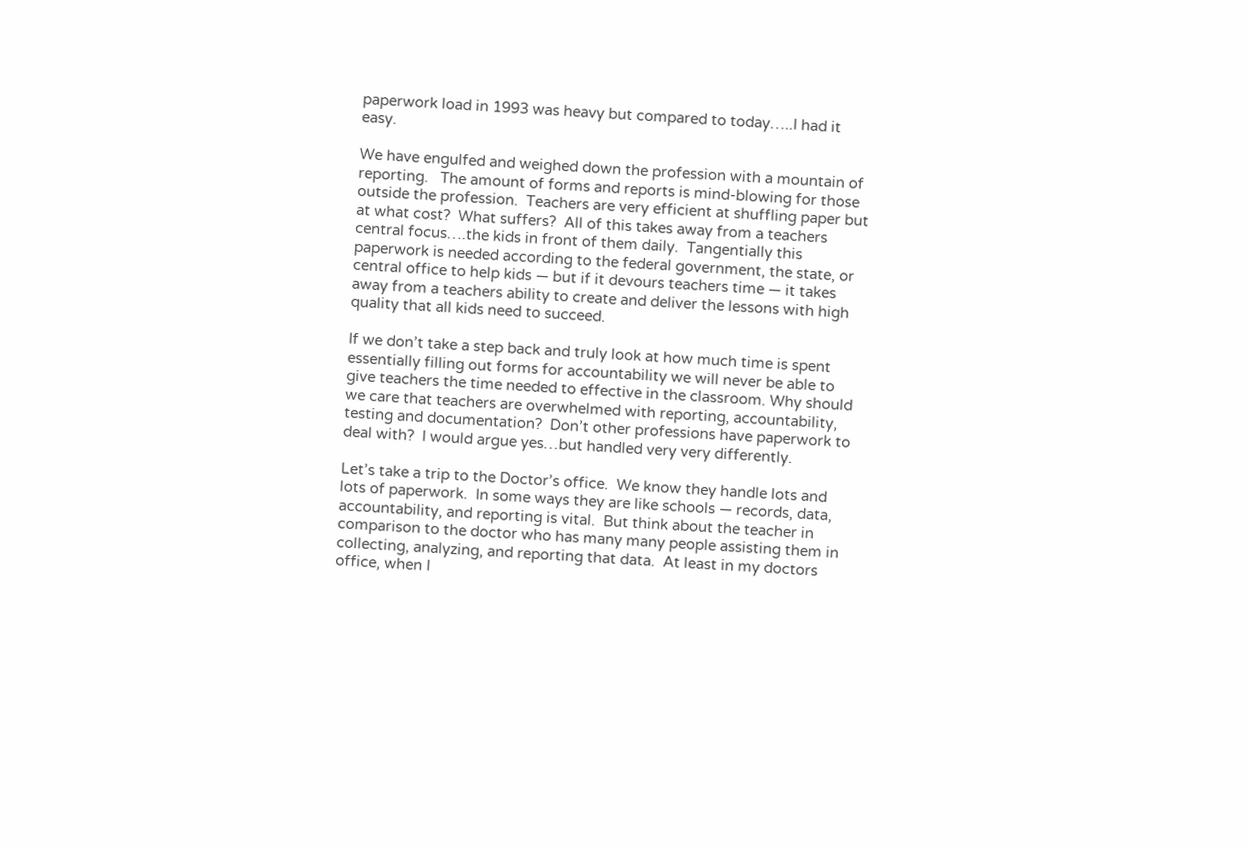paperwork load in 1993 was heavy but compared to today…..I had it easy.

We have engulfed and weighed down the profession with a mountain of reporting.   The amount of forms and reports is mind-blowing for those outside the profession.  Teachers are very efficient at shuffling paper but at what cost?  What suffers?  All of this takes away from a teachers central focus….the kids in front of them daily.  Tangentially this paperwork is needed according to the federal government, the state, or central office to help kids — but if it devours teachers time — it takes away from a teachers ability to create and deliver the lessons with high quality that all kids need to succeed.

If we don’t take a step back and truly look at how much time is spent essentially filling out forms for accountability we will never be able to give teachers the time needed to effective in the classroom. Why should we care that teachers are overwhelmed with reporting, accountability, testing and documentation?  Don’t other professions have paperwork to deal with?  I would argue yes…but handled very very differently.

Let’s take a trip to the Doctor’s office.  We know they handle lots and lots of paperwork.  In some ways they are like schools — records, data, accountability, and reporting is vital.  But think about the teacher in comparison to the doctor who has many many people assisting them in collecting, analyzing, and reporting that data.  At least in my doctors office, when I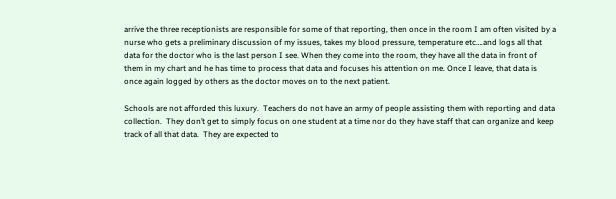arrive the three receptionists are responsible for some of that reporting, then once in the room I am often visited by a nurse who gets a preliminary discussion of my issues, takes my blood pressure, temperature etc….and logs all that data for the doctor who is the last person I see. When they come into the room, they have all the data in front of them in my chart and he has time to process that data and focuses his attention on me. Once I leave, that data is once again logged by others as the doctor moves on to the next patient.

Schools are not afforded this luxury.  Teachers do not have an army of people assisting them with reporting and data collection.  They don’t get to simply focus on one student at a time nor do they have staff that can organize and keep track of all that data.  They are expected to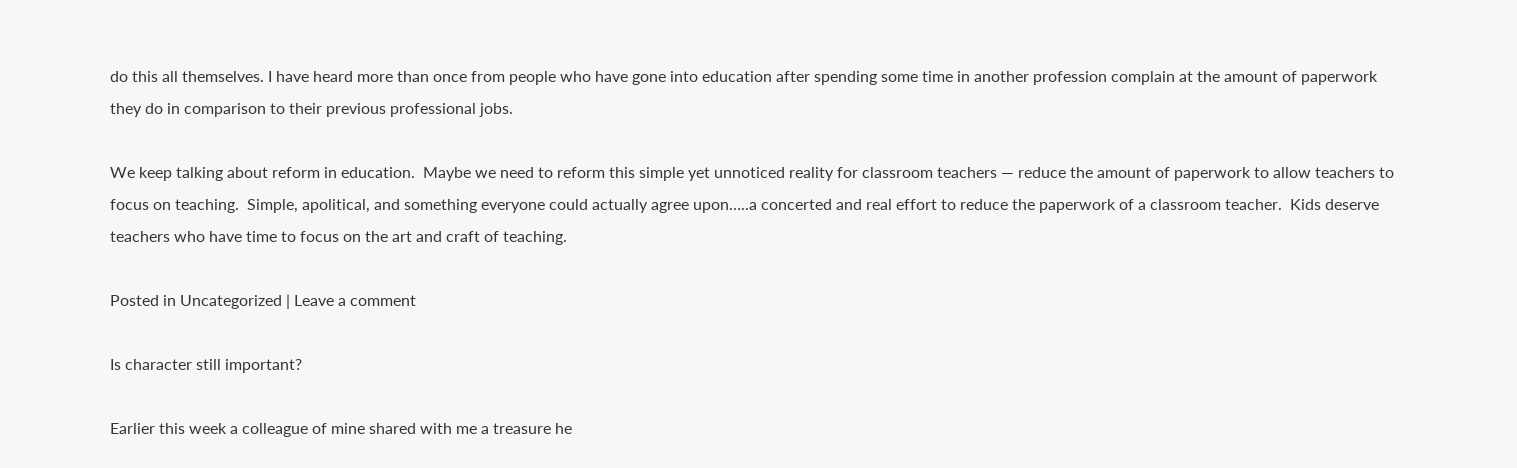do this all themselves. I have heard more than once from people who have gone into education after spending some time in another profession complain at the amount of paperwork they do in comparison to their previous professional jobs.

We keep talking about reform in education.  Maybe we need to reform this simple yet unnoticed reality for classroom teachers — reduce the amount of paperwork to allow teachers to focus on teaching.  Simple, apolitical, and something everyone could actually agree upon…..a concerted and real effort to reduce the paperwork of a classroom teacher.  Kids deserve teachers who have time to focus on the art and craft of teaching.

Posted in Uncategorized | Leave a comment

Is character still important?

Earlier this week a colleague of mine shared with me a treasure he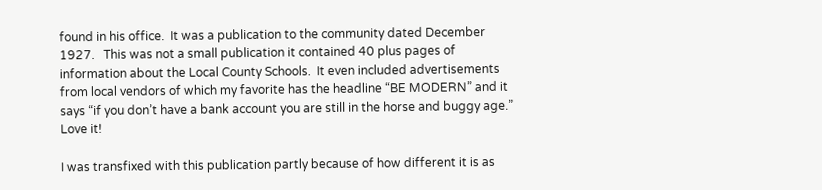found in his office.  It was a publication to the community dated December 1927.   This was not a small publication it contained 40 plus pages of information about the Local County Schools.  It even included advertisements from local vendors of which my favorite has the headline “BE MODERN” and it says “if you don’t have a bank account you are still in the horse and buggy age.” Love it!

I was transfixed with this publication partly because of how different it is as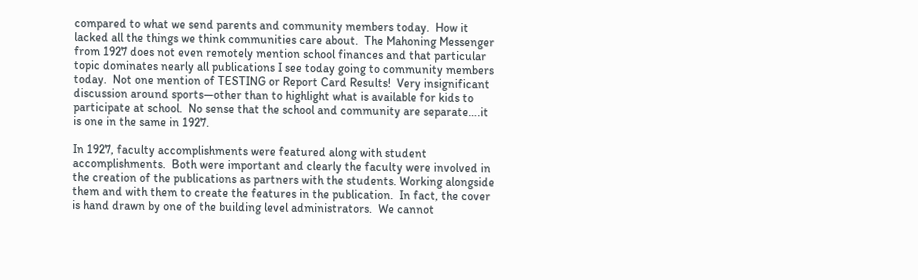compared to what we send parents and community members today.  How it lacked all the things we think communities care about.  The Mahoning Messenger from 1927 does not even remotely mention school finances and that particular topic dominates nearly all publications I see today going to community members today.  Not one mention of TESTING or Report Card Results!  Very insignificant discussion around sports—other than to highlight what is available for kids to participate at school.  No sense that the school and community are separate….it is one in the same in 1927.

In 1927, faculty accomplishments were featured along with student accomplishments.  Both were important and clearly the faculty were involved in the creation of the publications as partners with the students. Working alongside them and with them to create the features in the publication.  In fact, the cover is hand drawn by one of the building level administrators.  We cannot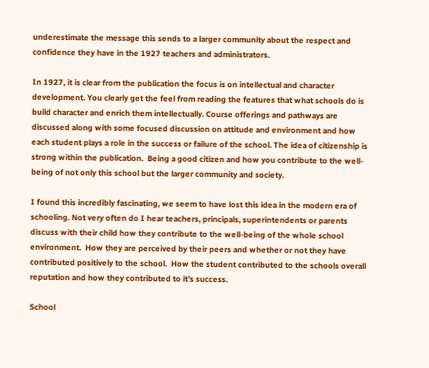underestimate the message this sends to a larger community about the respect and confidence they have in the 1927 teachers and administrators.

In 1927, it is clear from the publication the focus is on intellectual and character development. You clearly get the feel from reading the features that what schools do is build character and enrich them intellectually. Course offerings and pathways are discussed along with some focused discussion on attitude and environment and how each student plays a role in the success or failure of the school. The idea of citizenship is strong within the publication.  Being a good citizen and how you contribute to the well-being of not only this school but the larger community and society.

I found this incredibly fascinating, we seem to have lost this idea in the modern era of schooling. Not very often do I hear teachers, principals, superintendents or parents discuss with their child how they contribute to the well-being of the whole school environment.  How they are perceived by their peers and whether or not they have contributed positively to the school.  How the student contributed to the schools overall reputation and how they contributed to it’s success.

School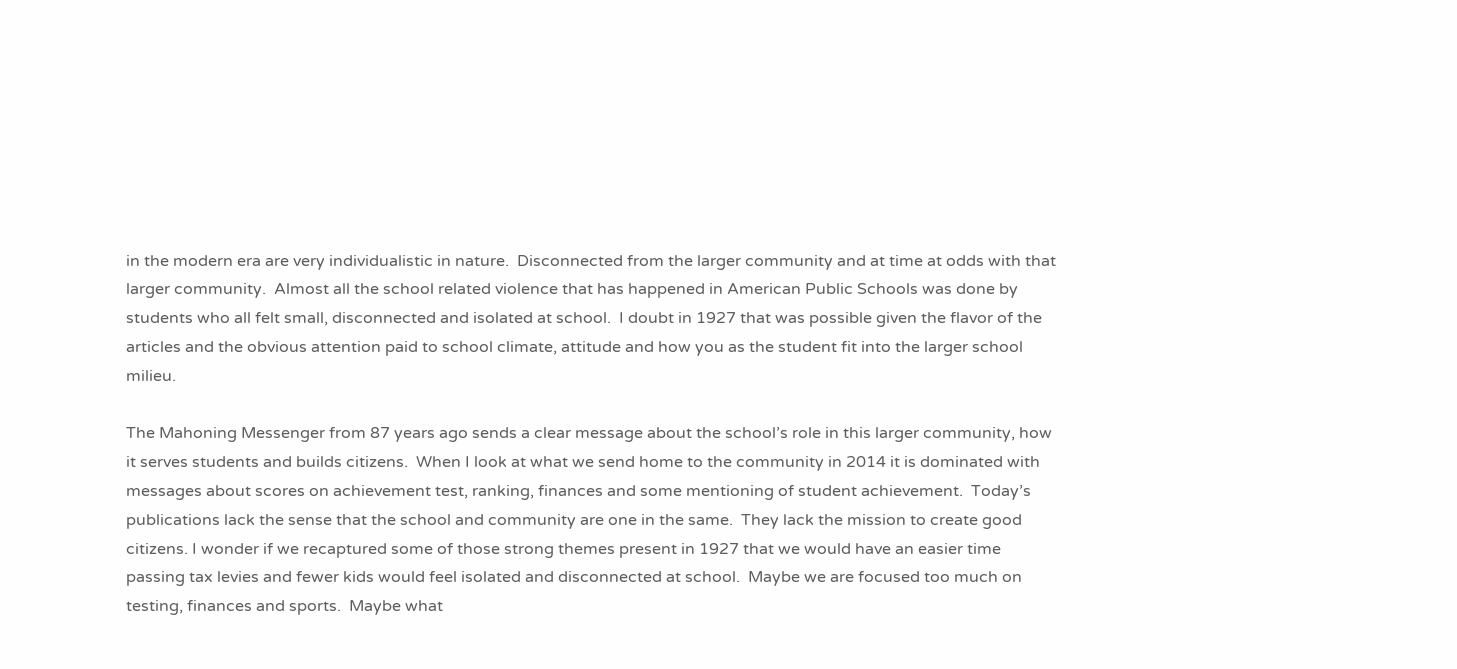in the modern era are very individualistic in nature.  Disconnected from the larger community and at time at odds with that larger community.  Almost all the school related violence that has happened in American Public Schools was done by students who all felt small, disconnected and isolated at school.  I doubt in 1927 that was possible given the flavor of the articles and the obvious attention paid to school climate, attitude and how you as the student fit into the larger school milieu.

The Mahoning Messenger from 87 years ago sends a clear message about the school’s role in this larger community, how it serves students and builds citizens.  When I look at what we send home to the community in 2014 it is dominated with messages about scores on achievement test, ranking, finances and some mentioning of student achievement.  Today’s publications lack the sense that the school and community are one in the same.  They lack the mission to create good citizens. I wonder if we recaptured some of those strong themes present in 1927 that we would have an easier time passing tax levies and fewer kids would feel isolated and disconnected at school.  Maybe we are focused too much on testing, finances and sports.  Maybe what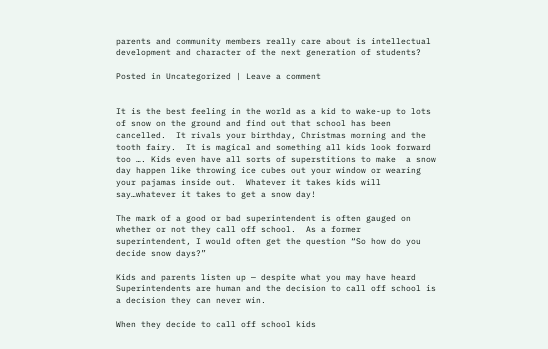parents and community members really care about is intellectual development and character of the next generation of students?

Posted in Uncategorized | Leave a comment


It is the best feeling in the world as a kid to wake-up to lots of snow on the ground and find out that school has been cancelled.  It rivals your birthday, Christmas morning and the tooth fairy.  It is magical and something all kids look forward too …. Kids even have all sorts of superstitions to make  a snow day happen like throwing ice cubes out your window or wearing your pajamas inside out.  Whatever it takes kids will say…whatever it takes to get a snow day!

The mark of a good or bad superintendent is often gauged on whether or not they call off school.  As a former superintendent, I would often get the question “So how do you decide snow days?”

Kids and parents listen up — despite what you may have heard Superintendents are human and the decision to call off school is a decision they can never win.

When they decide to call off school kids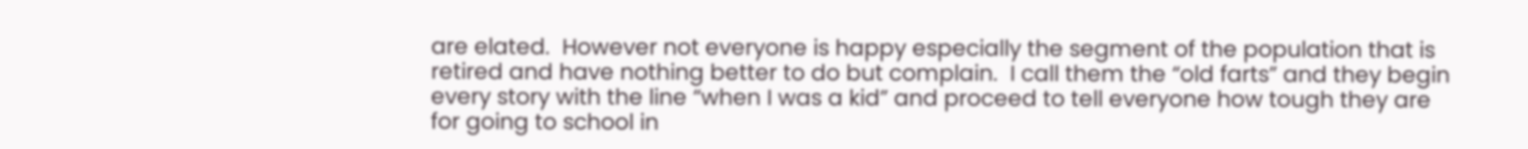are elated.  However not everyone is happy especially the segment of the population that is retired and have nothing better to do but complain.  I call them the “old farts” and they begin every story with the line “when I was a kid” and proceed to tell everyone how tough they are for going to school in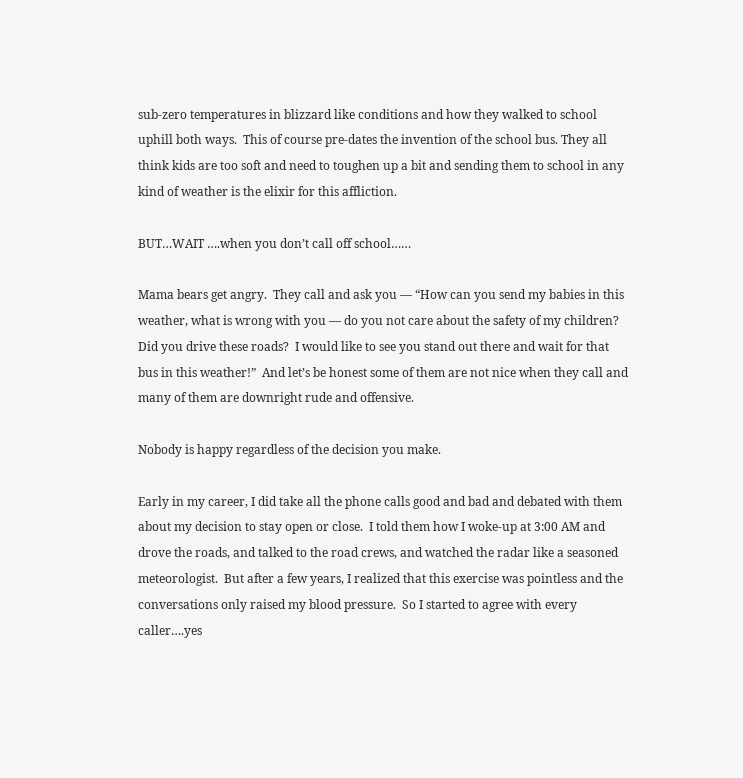sub-zero temperatures in blizzard like conditions and how they walked to school uphill both ways.  This of course pre-dates the invention of the school bus. They all think kids are too soft and need to toughen up a bit and sending them to school in any kind of weather is the elixir for this affliction.

BUT…WAIT ….when you don’t call off school……

Mama bears get angry.  They call and ask you — “How can you send my babies in this weather, what is wrong with you — do you not care about the safety of my children?  Did you drive these roads?  I would like to see you stand out there and wait for that bus in this weather!”  And let’s be honest some of them are not nice when they call and many of them are downright rude and offensive.

Nobody is happy regardless of the decision you make.

Early in my career, I did take all the phone calls good and bad and debated with them about my decision to stay open or close.  I told them how I woke-up at 3:00 AM and drove the roads, and talked to the road crews, and watched the radar like a seasoned meteorologist.  But after a few years, I realized that this exercise was pointless and the conversations only raised my blood pressure.  So I started to agree with every caller….yes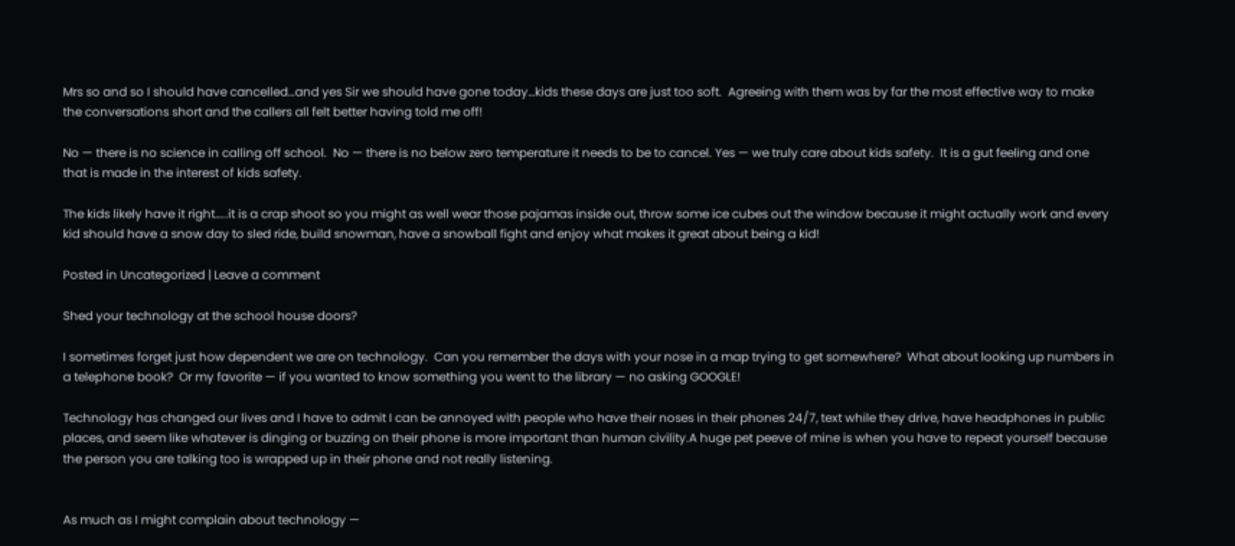Mrs so and so I should have cancelled…and yes Sir we should have gone today…kids these days are just too soft.  Agreeing with them was by far the most effective way to make the conversations short and the callers all felt better having told me off!

No — there is no science in calling off school.  No — there is no below zero temperature it needs to be to cancel. Yes — we truly care about kids safety.  It is a gut feeling and one that is made in the interest of kids safety.

The kids likely have it right…..it is a crap shoot so you might as well wear those pajamas inside out, throw some ice cubes out the window because it might actually work and every kid should have a snow day to sled ride, build snowman, have a snowball fight and enjoy what makes it great about being a kid!

Posted in Uncategorized | Leave a comment

Shed your technology at the school house doors?

I sometimes forget just how dependent we are on technology.  Can you remember the days with your nose in a map trying to get somewhere?  What about looking up numbers in a telephone book?  Or my favorite — if you wanted to know something you went to the library — no asking GOOGLE!

Technology has changed our lives and I have to admit I can be annoyed with people who have their noses in their phones 24/7, text while they drive, have headphones in public places, and seem like whatever is dinging or buzzing on their phone is more important than human civility.A huge pet peeve of mine is when you have to repeat yourself because the person you are talking too is wrapped up in their phone and not really listening.


As much as I might complain about technology —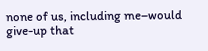none of us, including me–would give-up that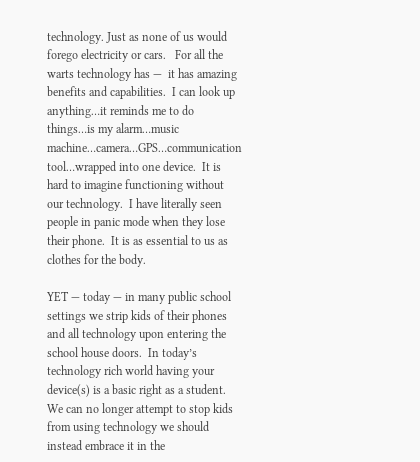technology. Just as none of us would forego electricity or cars.   For all the warts technology has —  it has amazing benefits and capabilities.  I can look up anything…it reminds me to do things…is my alarm…music machine…camera…GPS…communication tool…wrapped into one device.  It is hard to imagine functioning without our technology.  I have literally seen people in panic mode when they lose their phone.  It is as essential to us as clothes for the body.

YET — today — in many public school settings we strip kids of their phones and all technology upon entering the school house doors.  In today’s technology rich world having your device(s) is a basic right as a student.   We can no longer attempt to stop kids from using technology we should instead embrace it in the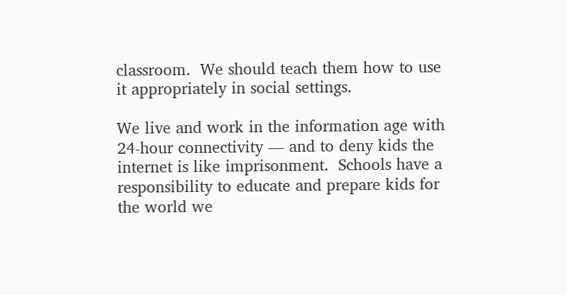classroom.  We should teach them how to use it appropriately in social settings.

We live and work in the information age with 24-hour connectivity — and to deny kids the internet is like imprisonment.  Schools have a responsibility to educate and prepare kids for the world we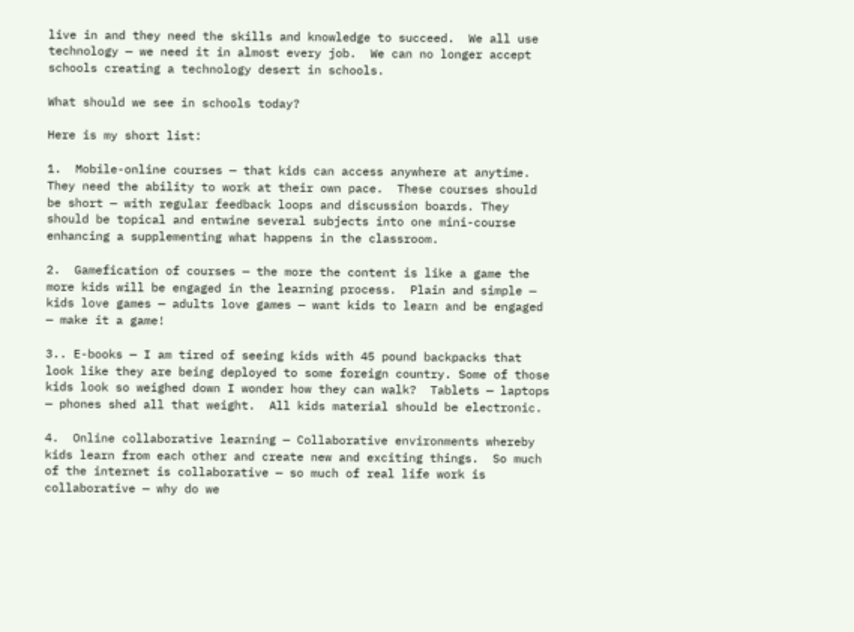live in and they need the skills and knowledge to succeed.  We all use technology — we need it in almost every job.  We can no longer accept schools creating a technology desert in schools.

What should we see in schools today?

Here is my short list:

1.  Mobile-online courses — that kids can access anywhere at anytime.  They need the ability to work at their own pace.  These courses should be short — with regular feedback loops and discussion boards. They should be topical and entwine several subjects into one mini-course enhancing a supplementing what happens in the classroom.

2.  Gamefication of courses — the more the content is like a game the more kids will be engaged in the learning process.  Plain and simple — kids love games — adults love games — want kids to learn and be engaged — make it a game!

3.. E-books — I am tired of seeing kids with 45 pound backpacks that look like they are being deployed to some foreign country. Some of those kids look so weighed down I wonder how they can walk?  Tablets — laptops — phones shed all that weight.  All kids material should be electronic.

4.  Online collaborative learning — Collaborative environments whereby kids learn from each other and create new and exciting things.  So much of the internet is collaborative — so much of real life work is collaborative — why do we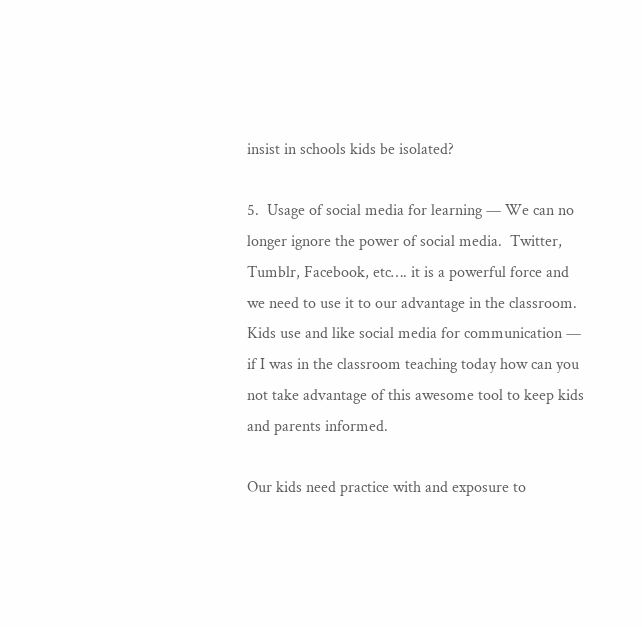insist in schools kids be isolated?

5.  Usage of social media for learning — We can no longer ignore the power of social media.  Twitter, Tumblr, Facebook, etc…. it is a powerful force and we need to use it to our advantage in the classroom.  Kids use and like social media for communication — if I was in the classroom teaching today how can you not take advantage of this awesome tool to keep kids and parents informed.

Our kids need practice with and exposure to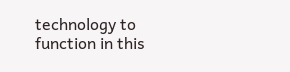technology to function in this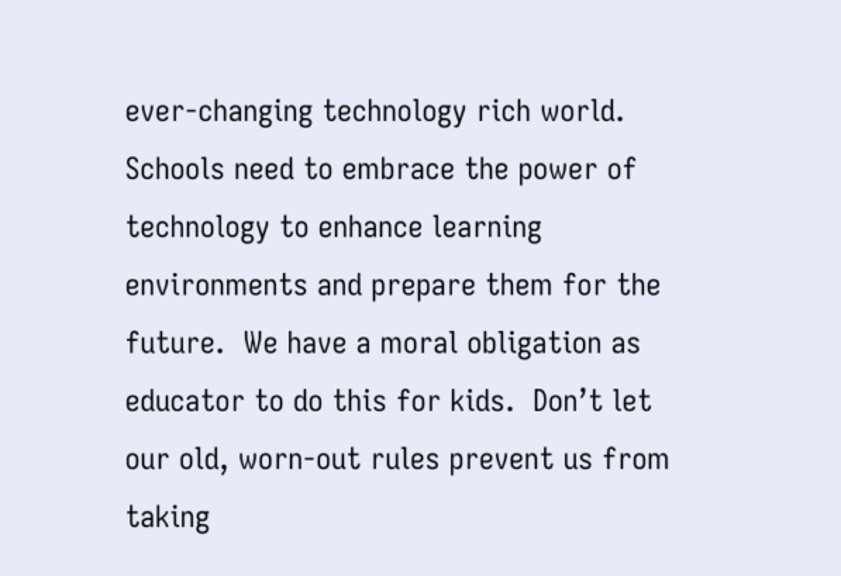ever-changing technology rich world.  Schools need to embrace the power of technology to enhance learning environments and prepare them for the future.  We have a moral obligation as educator to do this for kids.  Don’t let our old, worn-out rules prevent us from taking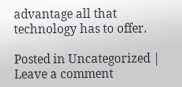advantage all that technology has to offer.

Posted in Uncategorized | Leave a comment